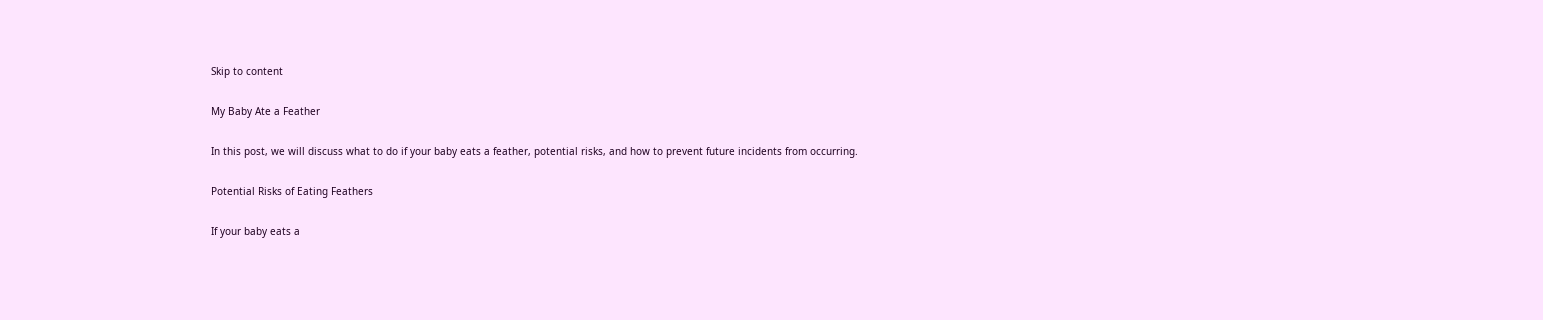Skip to content

My Baby Ate a Feather

In this post, we will discuss what to do if your baby eats a feather, potential risks, and how to prevent future incidents from occurring.

Potential Risks of Eating Feathers

If your baby eats a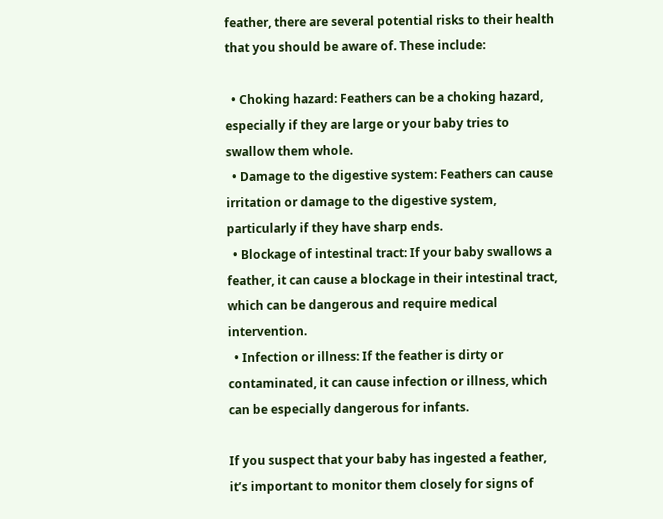feather, there are several potential risks to their health that you should be aware of. These include:

  • Choking hazard: Feathers can be a choking hazard, especially if they are large or your baby tries to swallow them whole.
  • Damage to the digestive system: Feathers can cause irritation or damage to the digestive system, particularly if they have sharp ends.
  • Blockage of intestinal tract: If your baby swallows a feather, it can cause a blockage in their intestinal tract, which can be dangerous and require medical intervention.
  • Infection or illness: If the feather is dirty or contaminated, it can cause infection or illness, which can be especially dangerous for infants.

If you suspect that your baby has ingested a feather, it’s important to monitor them closely for signs of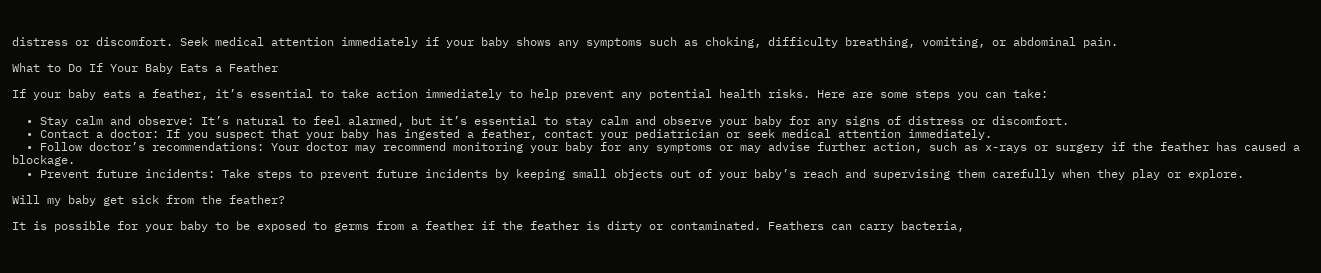distress or discomfort. Seek medical attention immediately if your baby shows any symptoms such as choking, difficulty breathing, vomiting, or abdominal pain.

What to Do If Your Baby Eats a Feather

If your baby eats a feather, it’s essential to take action immediately to help prevent any potential health risks. Here are some steps you can take:

  • Stay calm and observe: It’s natural to feel alarmed, but it’s essential to stay calm and observe your baby for any signs of distress or discomfort.
  • Contact a doctor: If you suspect that your baby has ingested a feather, contact your pediatrician or seek medical attention immediately.
  • Follow doctor’s recommendations: Your doctor may recommend monitoring your baby for any symptoms or may advise further action, such as x-rays or surgery if the feather has caused a blockage.
  • Prevent future incidents: Take steps to prevent future incidents by keeping small objects out of your baby’s reach and supervising them carefully when they play or explore.

Will my baby get sick from the feather?

It is possible for your baby to be exposed to germs from a feather if the feather is dirty or contaminated. Feathers can carry bacteria,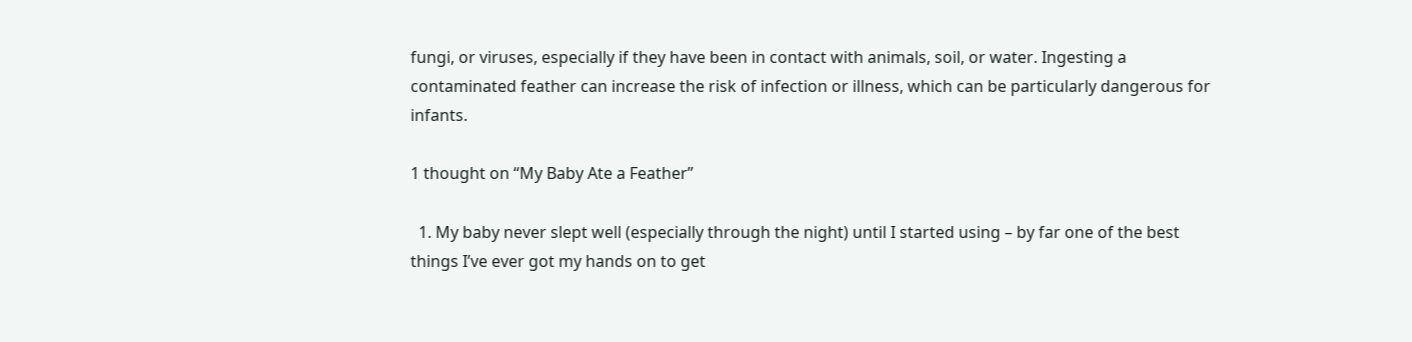fungi, or viruses, especially if they have been in contact with animals, soil, or water. Ingesting a contaminated feather can increase the risk of infection or illness, which can be particularly dangerous for infants.

1 thought on “My Baby Ate a Feather”

  1. My baby never slept well (especially through the night) until I started using – by far one of the best things I’ve ever got my hands on to get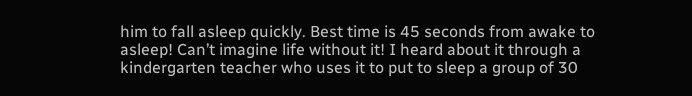him to fall asleep quickly. Best time is 45 seconds from awake to asleep! Can’t imagine life without it! I heard about it through a kindergarten teacher who uses it to put to sleep a group of 30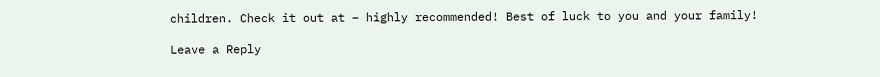children. Check it out at – highly recommended! Best of luck to you and your family!

Leave a Reply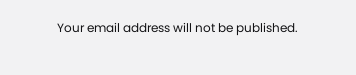Your email address will not be published.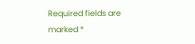Required fields are marked *